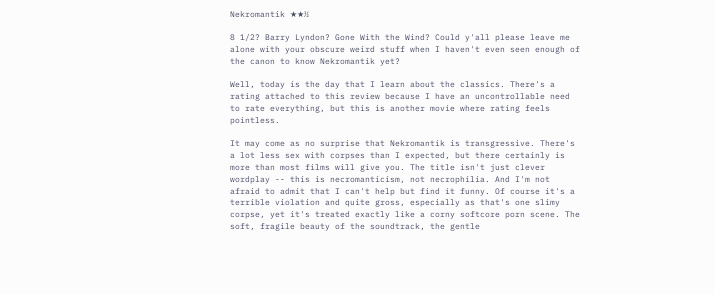Nekromantik ★★½

8 1/2? Barry Lyndon? Gone With the Wind? Could y'all please leave me alone with your obscure weird stuff when I haven't even seen enough of the canon to know Nekromantik yet?

Well, today is the day that I learn about the classics. There's a rating attached to this review because I have an uncontrollable need to rate everything, but this is another movie where rating feels pointless.

It may come as no surprise that Nekromantik is transgressive. There's a lot less sex with corpses than I expected, but there certainly is more than most films will give you. The title isn't just clever wordplay -- this is necromanticism, not necrophilia. And I'm not afraid to admit that I can't help but find it funny. Of course it's a terrible violation and quite gross, especially as that's one slimy corpse, yet it's treated exactly like a corny softcore porn scene. The soft, fragile beauty of the soundtrack, the gentle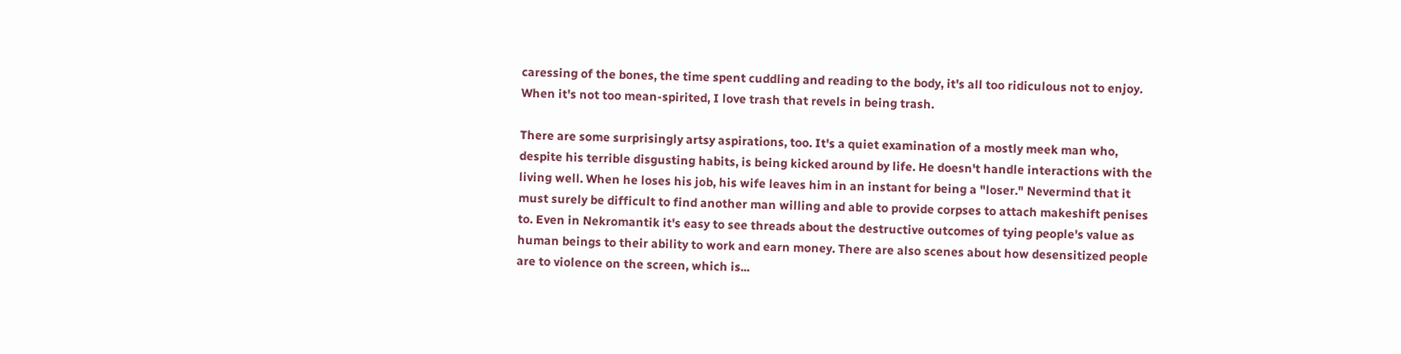caressing of the bones, the time spent cuddling and reading to the body, it's all too ridiculous not to enjoy. When it's not too mean-spirited, I love trash that revels in being trash.

There are some surprisingly artsy aspirations, too. It's a quiet examination of a mostly meek man who, despite his terrible disgusting habits, is being kicked around by life. He doesn't handle interactions with the living well. When he loses his job, his wife leaves him in an instant for being a "loser." Nevermind that it must surely be difficult to find another man willing and able to provide corpses to attach makeshift penises to. Even in Nekromantik it's easy to see threads about the destructive outcomes of tying people's value as human beings to their ability to work and earn money. There are also scenes about how desensitized people are to violence on the screen, which is...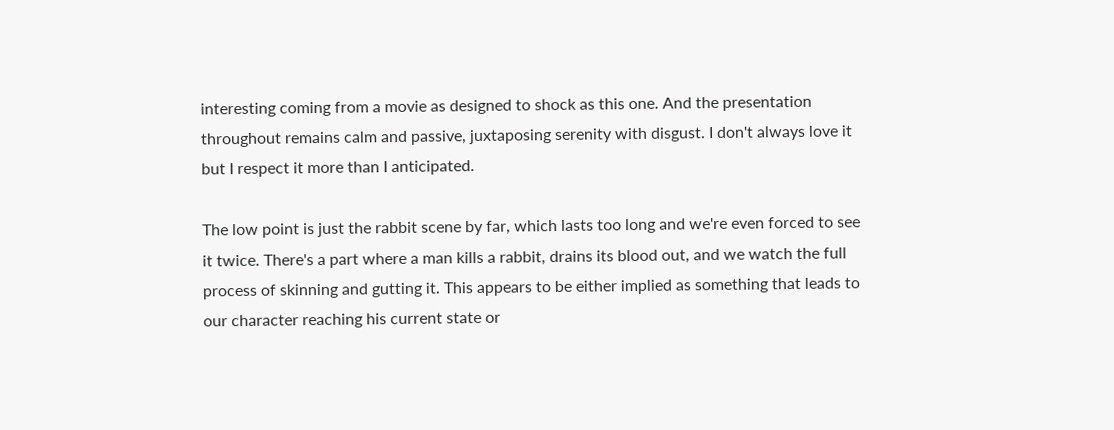interesting coming from a movie as designed to shock as this one. And the presentation throughout remains calm and passive, juxtaposing serenity with disgust. I don't always love it but I respect it more than I anticipated.

The low point is just the rabbit scene by far, which lasts too long and we're even forced to see it twice. There's a part where a man kills a rabbit, drains its blood out, and we watch the full process of skinning and gutting it. This appears to be either implied as something that leads to our character reaching his current state or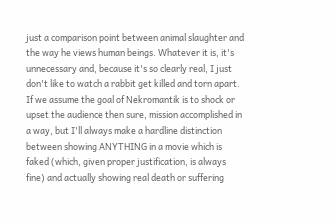just a comparison point between animal slaughter and the way he views human beings. Whatever it is, it's unnecessary and, because it's so clearly real, I just don't like to watch a rabbit get killed and torn apart. If we assume the goal of Nekromantik is to shock or upset the audience then sure, mission accomplished in a way, but I'll always make a hardline distinction between showing ANYTHING in a movie which is faked (which, given proper justification, is always fine) and actually showing real death or suffering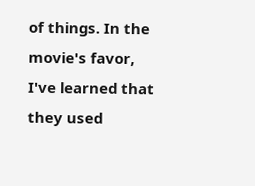of things. In the movie's favor, I've learned that they used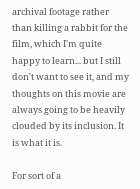archival footage rather than killing a rabbit for the film, which I'm quite happy to learn... but I still don't want to see it, and my thoughts on this movie are always going to be heavily clouded by its inclusion. It is what it is.

For sort of a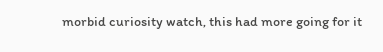morbid curiosity watch, this had more going for it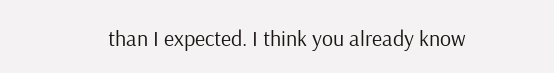than I expected. I think you already know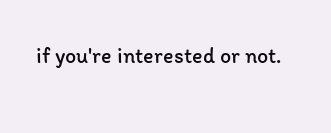if you're interested or not.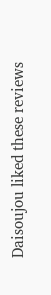Daisoujou liked these reviews